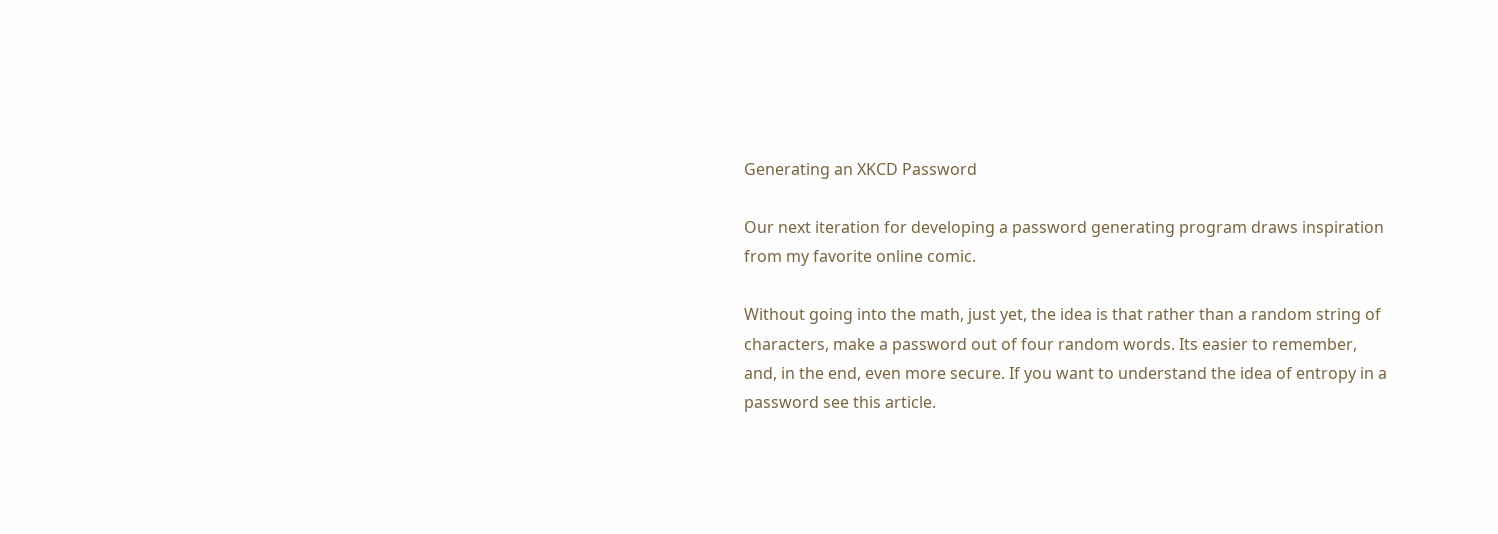Generating an XKCD Password

Our next iteration for developing a password generating program draws inspiration from my favorite online comic.

Without going into the math, just yet, the idea is that rather than a random string of characters, make a password out of four random words. Its easier to remember, and, in the end, even more secure. If you want to understand the idea of entropy in a password see this article.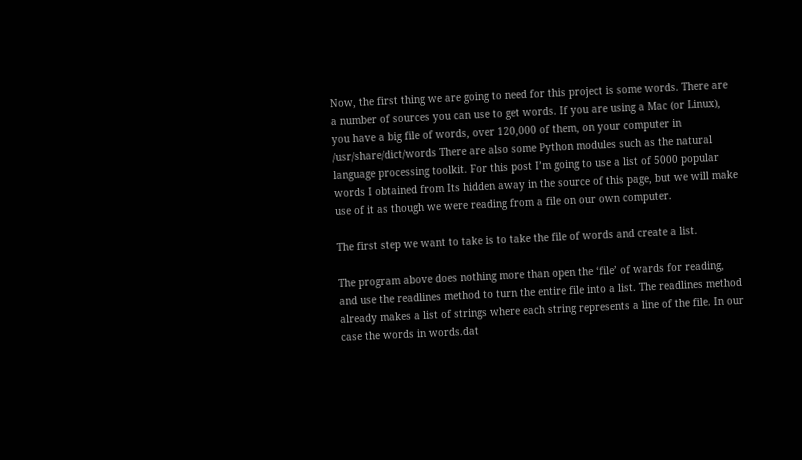Now, the first thing we are going to need for this project is some words. There are a number of sources you can use to get words. If you are using a Mac (or Linux), you have a big file of words, over 120,000 of them, on your computer in /usr/share/dict/words There are also some Python modules such as the natural language processing toolkit. For this post I’m going to use a list of 5000 popular words I obtained from Its hidden away in the source of this page, but we will make use of it as though we were reading from a file on our own computer.

The first step we want to take is to take the file of words and create a list.

The program above does nothing more than open the ‘file’ of wards for reading, and use the readlines method to turn the entire file into a list. The readlines method already makes a list of strings where each string represents a line of the file. In our case the words in words.dat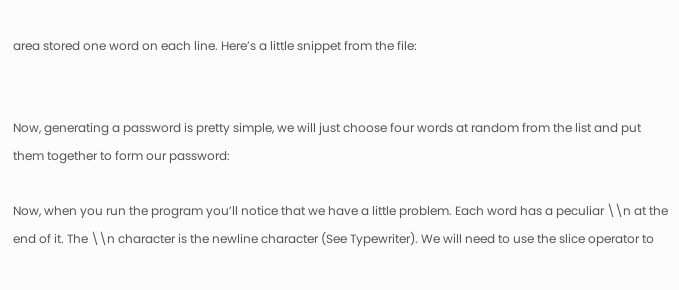area stored one word on each line. Here’s a little snippet from the file:


Now, generating a password is pretty simple, we will just choose four words at random from the list and put them together to form our password:

Now, when you run the program you’ll notice that we have a little problem. Each word has a peculiar \\n at the end of it. The \\n character is the newline character (See Typewriter). We will need to use the slice operator to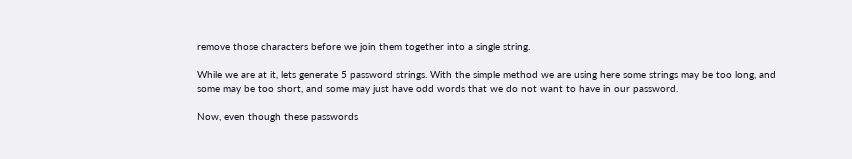remove those characters before we join them together into a single string.

While we are at it, lets generate 5 password strings. With the simple method we are using here some strings may be too long, and some may be too short, and some may just have odd words that we do not want to have in our password.

Now, even though these passwords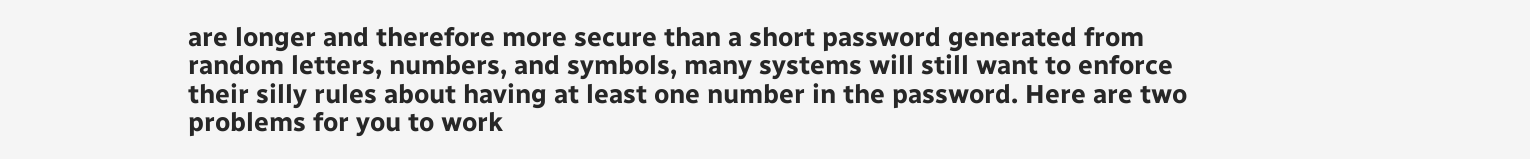are longer and therefore more secure than a short password generated from random letters, numbers, and symbols, many systems will still want to enforce their silly rules about having at least one number in the password. Here are two problems for you to work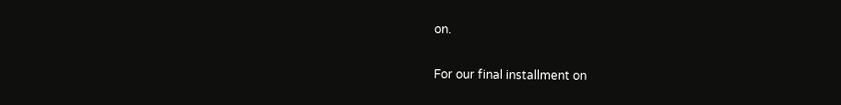on.

For our final installment on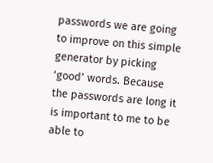passwords we are going to improve on this simple generator by picking ‘good’ words. Because the passwords are long it is important to me to be able to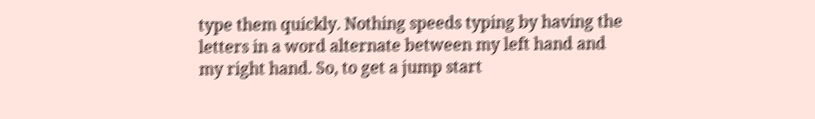type them quickly. Nothing speeds typing by having the letters in a word alternate between my left hand and my right hand. So, to get a jump start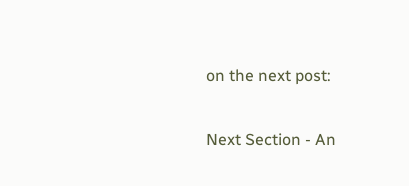on the next post:

Next Section - An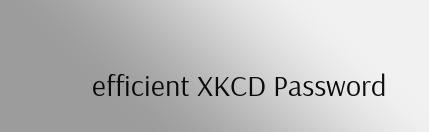efficient XKCD Password